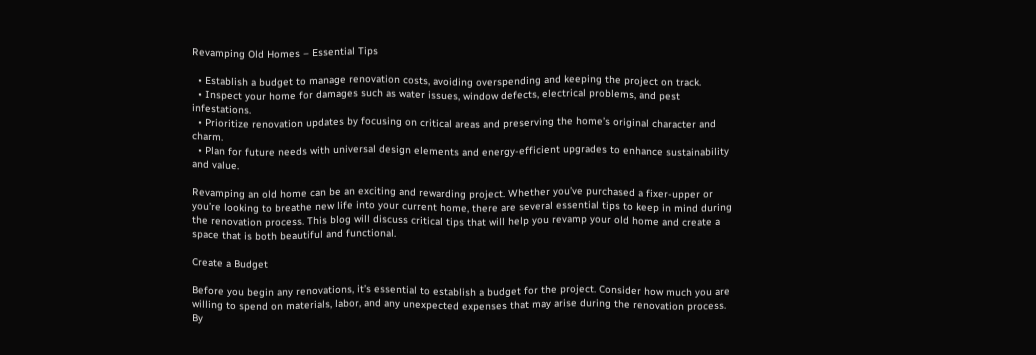Revamping Old Homes – Essential Tips

  • Establish a budget to manage renovation costs, avoiding overspending and keeping the project on track.
  • Inspect your home for damages such as water issues, window defects, electrical problems, and pest infestations.
  • Prioritize renovation updates by focusing on critical areas and preserving the home’s original character and charm.
  • Plan for future needs with universal design elements and energy-efficient upgrades to enhance sustainability and value.

Revamping an old home can be an exciting and rewarding project. Whether you’ve purchased a fixer-upper or you’re looking to breathe new life into your current home, there are several essential tips to keep in mind during the renovation process. This blog will discuss critical tips that will help you revamp your old home and create a space that is both beautiful and functional.

Create a Budget

Before you begin any renovations, it’s essential to establish a budget for the project. Consider how much you are willing to spend on materials, labor, and any unexpected expenses that may arise during the renovation process. By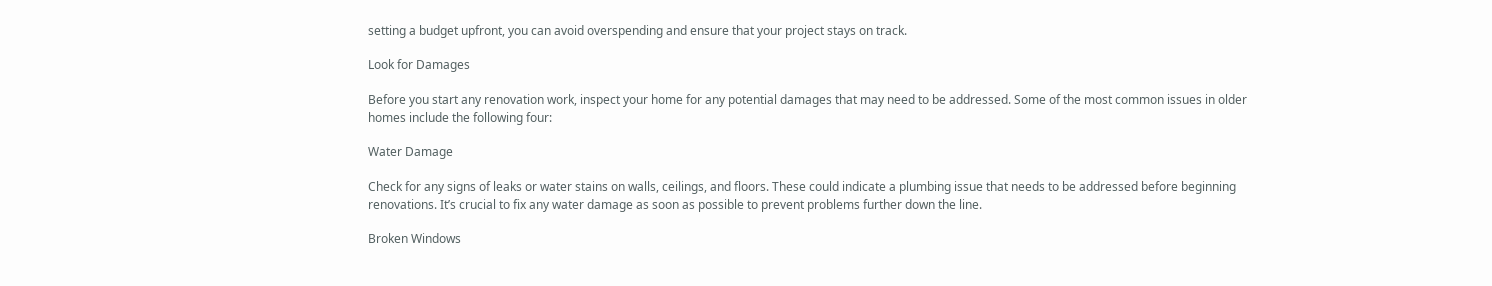setting a budget upfront, you can avoid overspending and ensure that your project stays on track.

Look for Damages

Before you start any renovation work, inspect your home for any potential damages that may need to be addressed. Some of the most common issues in older homes include the following four:

Water Damage

Check for any signs of leaks or water stains on walls, ceilings, and floors. These could indicate a plumbing issue that needs to be addressed before beginning renovations. It’s crucial to fix any water damage as soon as possible to prevent problems further down the line.

Broken Windows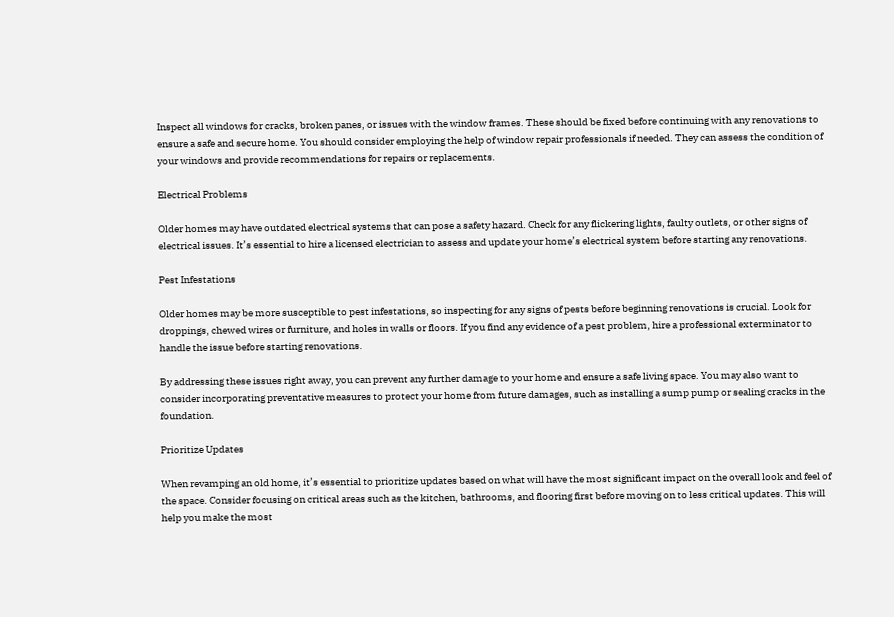Inspect all windows for cracks, broken panes, or issues with the window frames. These should be fixed before continuing with any renovations to ensure a safe and secure home. You should consider employing the help of window repair professionals if needed. They can assess the condition of your windows and provide recommendations for repairs or replacements.

Electrical Problems

Older homes may have outdated electrical systems that can pose a safety hazard. Check for any flickering lights, faulty outlets, or other signs of electrical issues. It’s essential to hire a licensed electrician to assess and update your home’s electrical system before starting any renovations.

Pest Infestations

Older homes may be more susceptible to pest infestations, so inspecting for any signs of pests before beginning renovations is crucial. Look for droppings, chewed wires or furniture, and holes in walls or floors. If you find any evidence of a pest problem, hire a professional exterminator to handle the issue before starting renovations.

By addressing these issues right away, you can prevent any further damage to your home and ensure a safe living space. You may also want to consider incorporating preventative measures to protect your home from future damages, such as installing a sump pump or sealing cracks in the foundation.

Prioritize Updates

When revamping an old home, it’s essential to prioritize updates based on what will have the most significant impact on the overall look and feel of the space. Consider focusing on critical areas such as the kitchen, bathrooms, and flooring first before moving on to less critical updates. This will help you make the most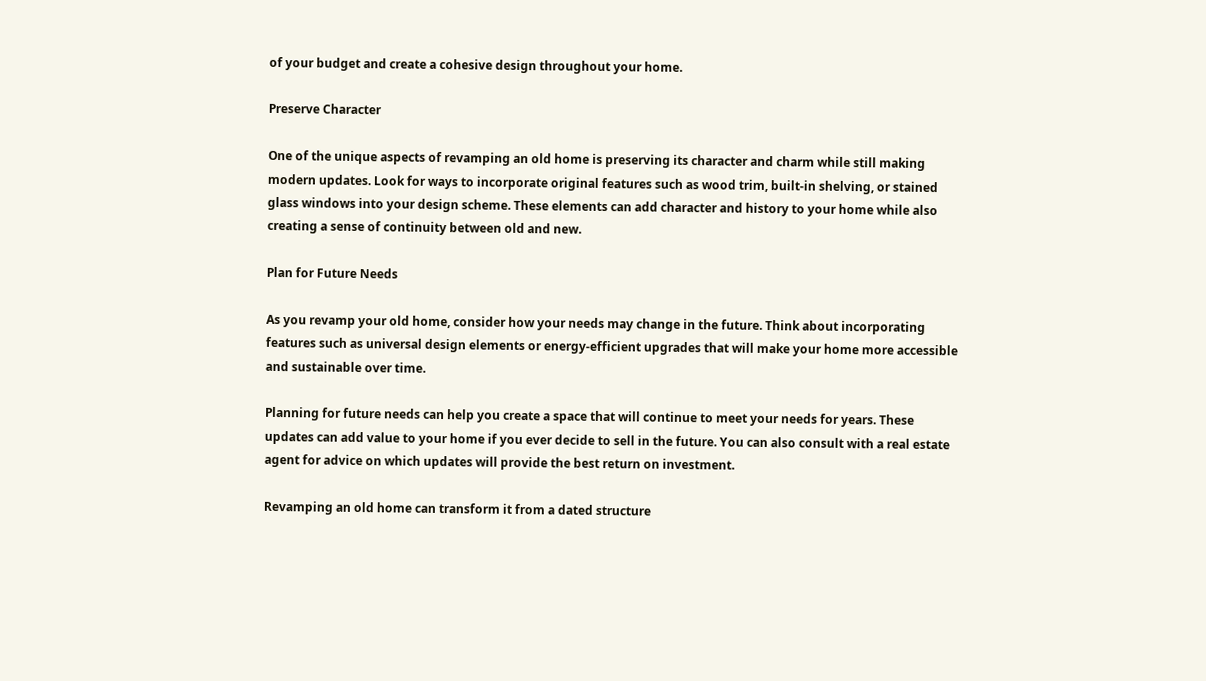of your budget and create a cohesive design throughout your home.

Preserve Character

One of the unique aspects of revamping an old home is preserving its character and charm while still making modern updates. Look for ways to incorporate original features such as wood trim, built-in shelving, or stained glass windows into your design scheme. These elements can add character and history to your home while also creating a sense of continuity between old and new.

Plan for Future Needs

As you revamp your old home, consider how your needs may change in the future. Think about incorporating features such as universal design elements or energy-efficient upgrades that will make your home more accessible and sustainable over time.

Planning for future needs can help you create a space that will continue to meet your needs for years. These updates can add value to your home if you ever decide to sell in the future. You can also consult with a real estate agent for advice on which updates will provide the best return on investment.

Revamping an old home can transform it from a dated structure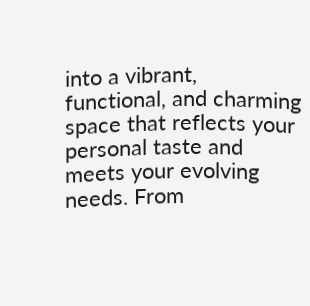into a vibrant, functional, and charming space that reflects your personal taste and meets your evolving needs. From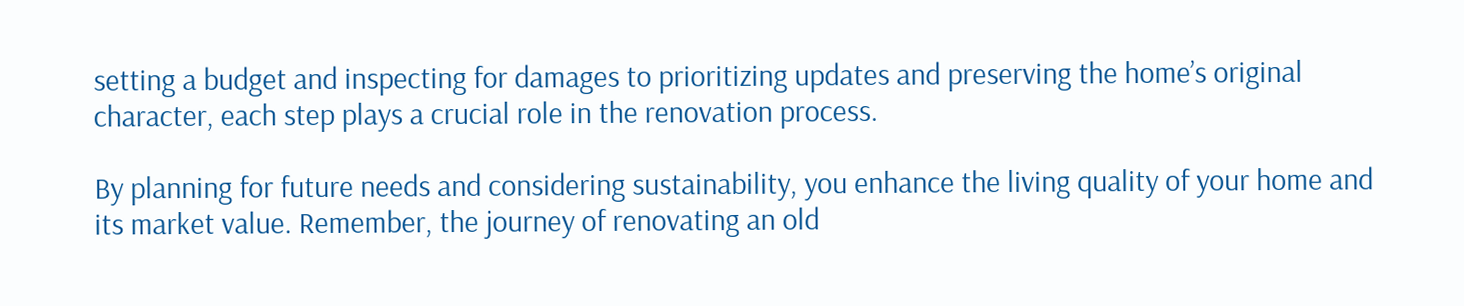setting a budget and inspecting for damages to prioritizing updates and preserving the home’s original character, each step plays a crucial role in the renovation process.

By planning for future needs and considering sustainability, you enhance the living quality of your home and its market value. Remember, the journey of renovating an old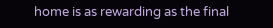home is as rewarding as the final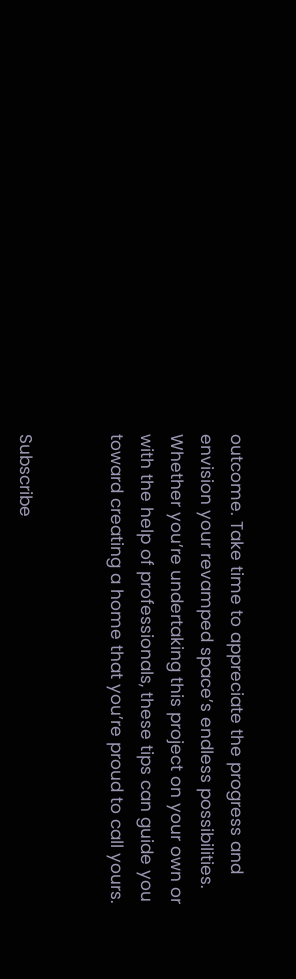outcome. Take time to appreciate the progress and envision your revamped space’s endless possibilities. Whether you’re undertaking this project on your own or with the help of professionals, these tips can guide you toward creating a home that you’re proud to call yours.


Subscribe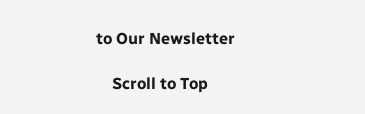to Our Newsletter

    Scroll to Top